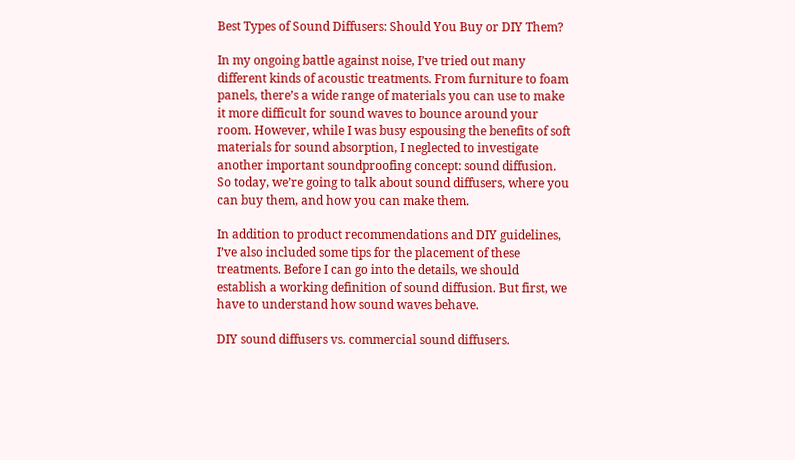Best Types of Sound Diffusers: Should You Buy or DIY Them?

In my ongoing battle against noise, I’ve tried out many different kinds of acoustic treatments. From furniture to foam panels, there’s a wide range of materials you can use to make it more difficult for sound waves to bounce around your room. However, while I was busy espousing the benefits of soft materials for sound absorption, I neglected to investigate another important soundproofing concept: sound diffusion. So today, we’re going to talk about sound diffusers, where you can buy them, and how you can make them.

In addition to product recommendations and DIY guidelines, I’ve also included some tips for the placement of these treatments. Before I can go into the details, we should establish a working definition of sound diffusion. But first, we have to understand how sound waves behave.

DIY sound diffusers vs. commercial sound diffusers.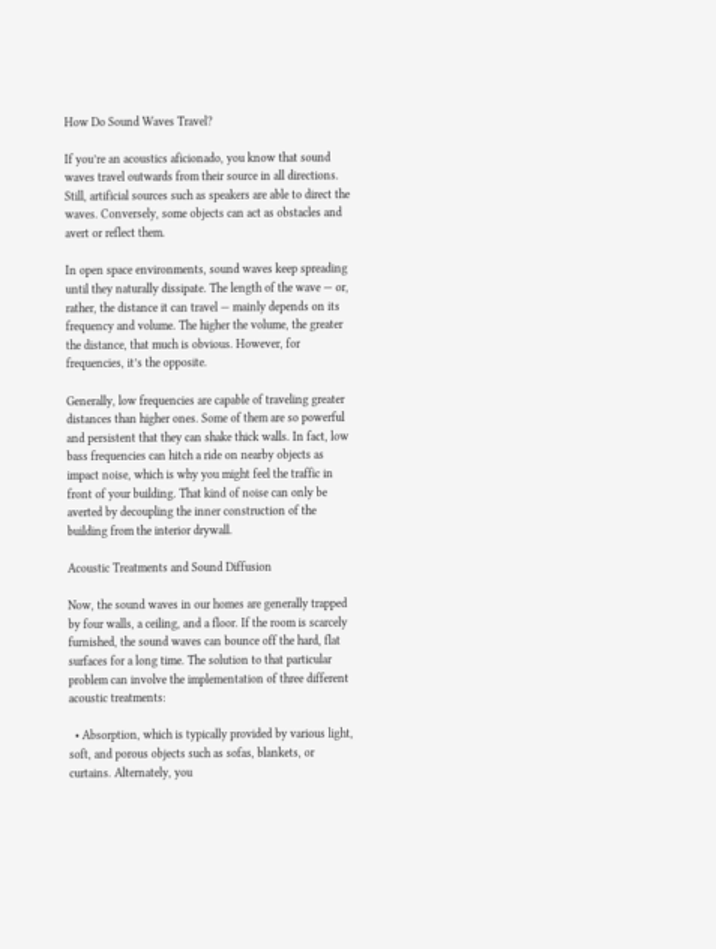How Do Sound Waves Travel?

If you’re an acoustics aficionado, you know that sound waves travel outwards from their source in all directions. Still, artificial sources such as speakers are able to direct the waves. Conversely, some objects can act as obstacles and avert or reflect them.

In open space environments, sound waves keep spreading until they naturally dissipate. The length of the wave — or, rather, the distance it can travel — mainly depends on its frequency and volume. The higher the volume, the greater the distance, that much is obvious. However, for frequencies, it’s the opposite.

Generally, low frequencies are capable of traveling greater distances than higher ones. Some of them are so powerful and persistent that they can shake thick walls. In fact, low bass frequencies can hitch a ride on nearby objects as impact noise, which is why you might feel the traffic in front of your building. That kind of noise can only be averted by decoupling the inner construction of the building from the interior drywall.

Acoustic Treatments and Sound Diffusion

Now, the sound waves in our homes are generally trapped by four walls, a ceiling, and a floor. If the room is scarcely furnished, the sound waves can bounce off the hard, flat surfaces for a long time. The solution to that particular problem can involve the implementation of three different acoustic treatments:

  • Absorption, which is typically provided by various light, soft, and porous objects such as sofas, blankets, or curtains. Alternately, you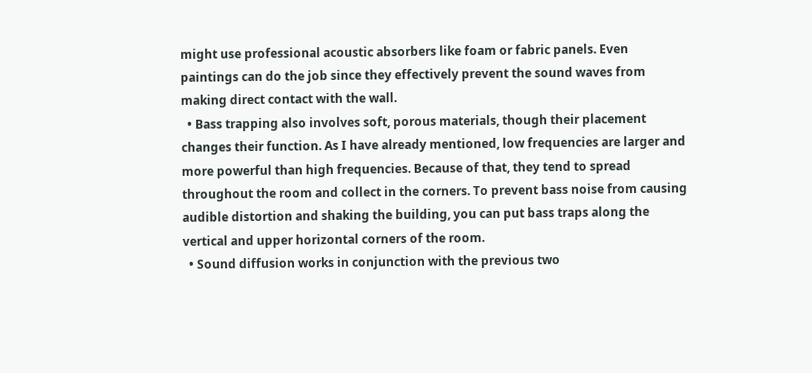might use professional acoustic absorbers like foam or fabric panels. Even paintings can do the job since they effectively prevent the sound waves from making direct contact with the wall.
  • Bass trapping also involves soft, porous materials, though their placement changes their function. As I have already mentioned, low frequencies are larger and more powerful than high frequencies. Because of that, they tend to spread throughout the room and collect in the corners. To prevent bass noise from causing audible distortion and shaking the building, you can put bass traps along the vertical and upper horizontal corners of the room.
  • Sound diffusion works in conjunction with the previous two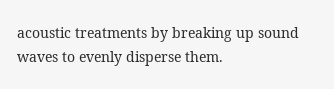acoustic treatments by breaking up sound waves to evenly disperse them.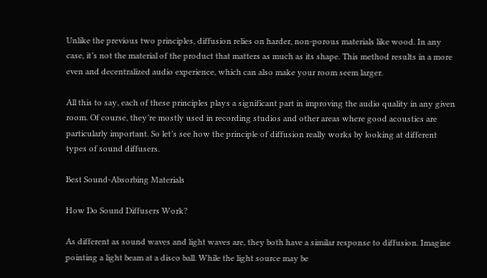Unlike the previous two principles, diffusion relies on harder, non-porous materials like wood. In any case, it’s not the material of the product that matters as much as its shape. This method results in a more even and decentralized audio experience, which can also make your room seem larger.

All this to say, each of these principles plays a significant part in improving the audio quality in any given room. Of course, they’re mostly used in recording studios and other areas where good acoustics are particularly important. So let’s see how the principle of diffusion really works by looking at different types of sound diffusers.

Best Sound-Absorbing Materials

How Do Sound Diffusers Work?

As different as sound waves and light waves are, they both have a similar response to diffusion. Imagine pointing a light beam at a disco ball. While the light source may be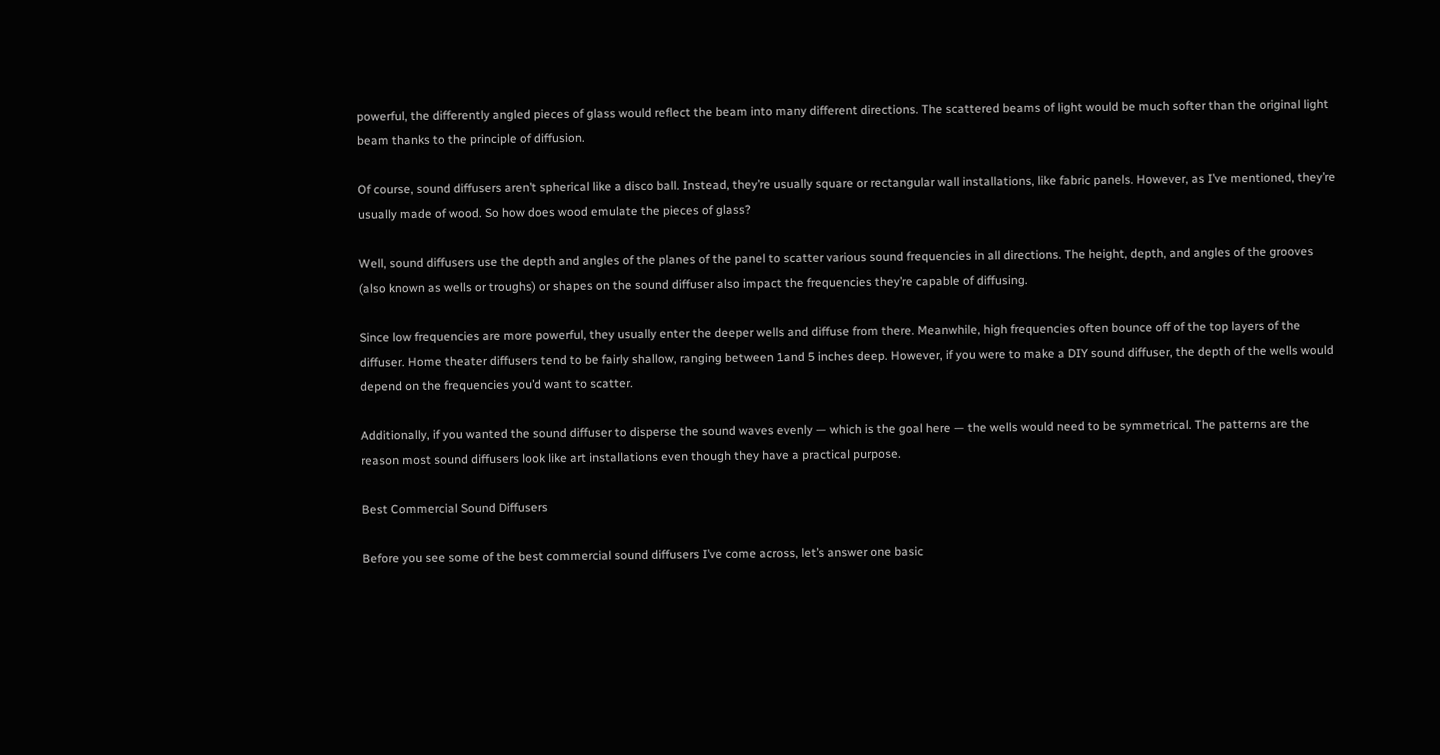powerful, the differently angled pieces of glass would reflect the beam into many different directions. The scattered beams of light would be much softer than the original light beam thanks to the principle of diffusion.

Of course, sound diffusers aren’t spherical like a disco ball. Instead, they’re usually square or rectangular wall installations, like fabric panels. However, as I’ve mentioned, they’re usually made of wood. So how does wood emulate the pieces of glass?

Well, sound diffusers use the depth and angles of the planes of the panel to scatter various sound frequencies in all directions. The height, depth, and angles of the grooves (also known as wells or troughs) or shapes on the sound diffuser also impact the frequencies they’re capable of diffusing.

Since low frequencies are more powerful, they usually enter the deeper wells and diffuse from there. Meanwhile, high frequencies often bounce off of the top layers of the diffuser. Home theater diffusers tend to be fairly shallow, ranging between 1and 5 inches deep. However, if you were to make a DIY sound diffuser, the depth of the wells would depend on the frequencies you’d want to scatter.

Additionally, if you wanted the sound diffuser to disperse the sound waves evenly — which is the goal here — the wells would need to be symmetrical. The patterns are the reason most sound diffusers look like art installations even though they have a practical purpose.

Best Commercial Sound Diffusers

Before you see some of the best commercial sound diffusers I’ve come across, let’s answer one basic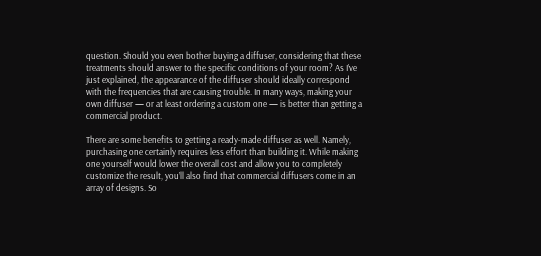question. Should you even bother buying a diffuser, considering that these treatments should answer to the specific conditions of your room? As I’ve just explained, the appearance of the diffuser should ideally correspond with the frequencies that are causing trouble. In many ways, making your own diffuser — or at least ordering a custom one — is better than getting a commercial product.

There are some benefits to getting a ready-made diffuser as well. Namely, purchasing one certainly requires less effort than building it. While making one yourself would lower the overall cost and allow you to completely customize the result, you’ll also find that commercial diffusers come in an array of designs. So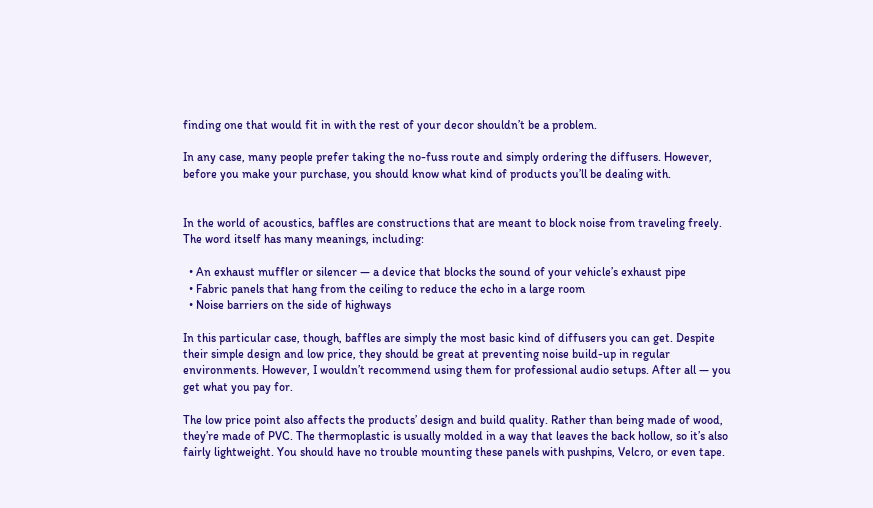finding one that would fit in with the rest of your decor shouldn’t be a problem.

In any case, many people prefer taking the no-fuss route and simply ordering the diffusers. However, before you make your purchase, you should know what kind of products you’ll be dealing with.


In the world of acoustics, baffles are constructions that are meant to block noise from traveling freely. The word itself has many meanings, including:

  • An exhaust muffler or silencer — a device that blocks the sound of your vehicle’s exhaust pipe
  • Fabric panels that hang from the ceiling to reduce the echo in a large room
  • Noise barriers on the side of highways

In this particular case, though, baffles are simply the most basic kind of diffusers you can get. Despite their simple design and low price, they should be great at preventing noise build-up in regular environments. However, I wouldn’t recommend using them for professional audio setups. After all — you get what you pay for.

The low price point also affects the products’ design and build quality. Rather than being made of wood, they’re made of PVC. The thermoplastic is usually molded in a way that leaves the back hollow, so it’s also fairly lightweight. You should have no trouble mounting these panels with pushpins, Velcro, or even tape.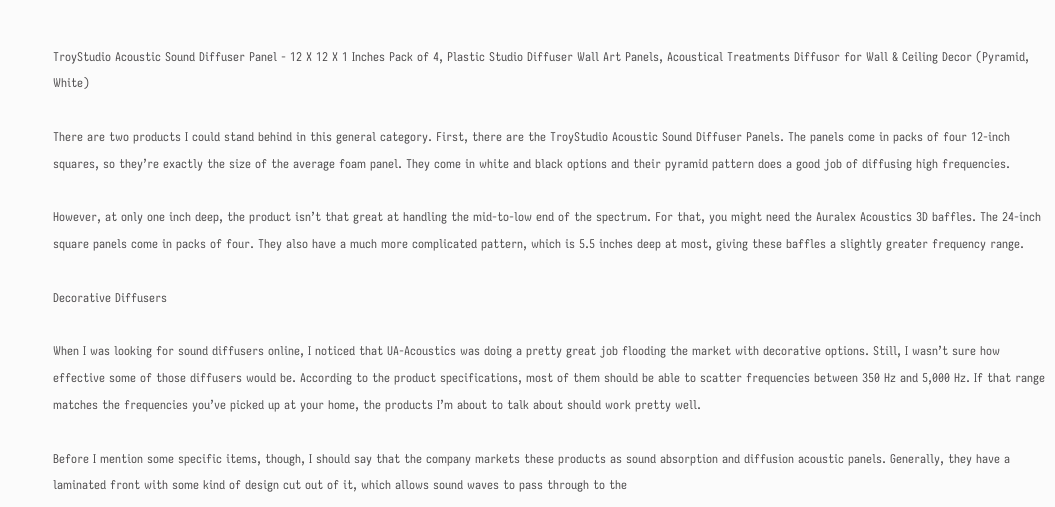TroyStudio Acoustic Sound Diffuser Panel - 12 X 12 X 1 Inches Pack of 4, Plastic Studio Diffuser Wall Art Panels, Acoustical Treatments Diffusor for Wall & Ceiling Decor (Pyramid, White)

There are two products I could stand behind in this general category. First, there are the TroyStudio Acoustic Sound Diffuser Panels. The panels come in packs of four 12-inch squares, so they’re exactly the size of the average foam panel. They come in white and black options and their pyramid pattern does a good job of diffusing high frequencies.

However, at only one inch deep, the product isn’t that great at handling the mid-to-low end of the spectrum. For that, you might need the Auralex Acoustics 3D baffles. The 24-inch square panels come in packs of four. They also have a much more complicated pattern, which is 5.5 inches deep at most, giving these baffles a slightly greater frequency range.

Decorative Diffusers

When I was looking for sound diffusers online, I noticed that UA-Acoustics was doing a pretty great job flooding the market with decorative options. Still, I wasn’t sure how effective some of those diffusers would be. According to the product specifications, most of them should be able to scatter frequencies between 350 Hz and 5,000 Hz. If that range matches the frequencies you’ve picked up at your home, the products I’m about to talk about should work pretty well.

Before I mention some specific items, though, I should say that the company markets these products as sound absorption and diffusion acoustic panels. Generally, they have a laminated front with some kind of design cut out of it, which allows sound waves to pass through to the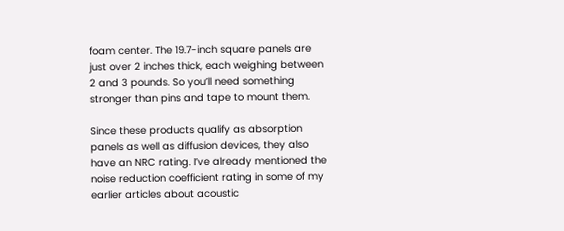foam center. The 19.7-inch square panels are just over 2 inches thick, each weighing between 2 and 3 pounds. So you’ll need something stronger than pins and tape to mount them.

Since these products qualify as absorption panels as well as diffusion devices, they also have an NRC rating. I’ve already mentioned the noise reduction coefficient rating in some of my earlier articles about acoustic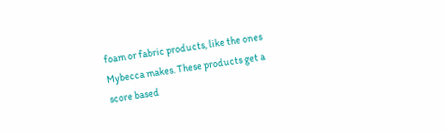foam or fabric products, like the ones Mybecca makes. These products get a score based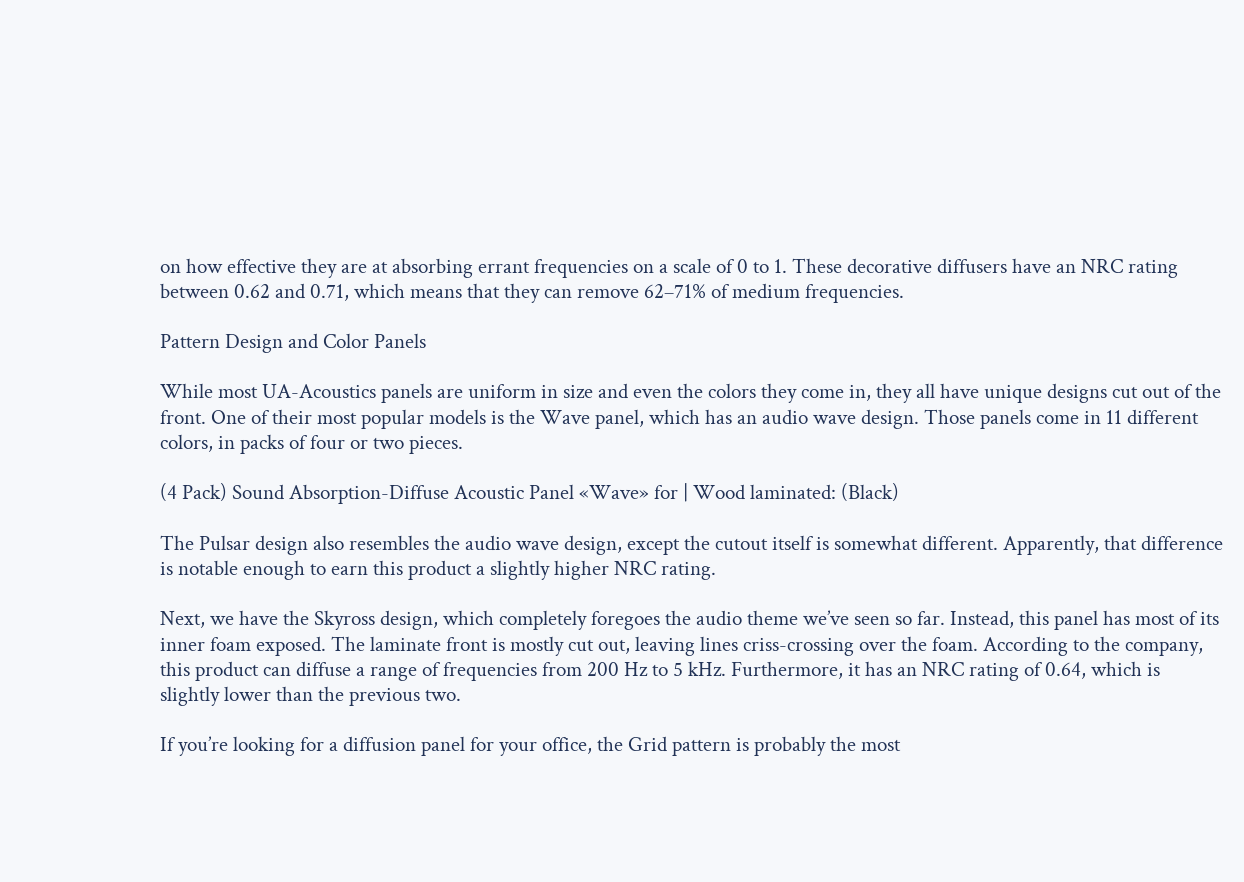on how effective they are at absorbing errant frequencies on a scale of 0 to 1. These decorative diffusers have an NRC rating between 0.62 and 0.71, which means that they can remove 62–71% of medium frequencies.

Pattern Design and Color Panels

While most UA-Acoustics panels are uniform in size and even the colors they come in, they all have unique designs cut out of the front. One of their most popular models is the Wave panel, which has an audio wave design. Those panels come in 11 different colors, in packs of four or two pieces.

(4 Pack) Sound Absorption-Diffuse Acoustic Panel «Wave» for | Wood laminated: (Black)

The Pulsar design also resembles the audio wave design, except the cutout itself is somewhat different. Apparently, that difference is notable enough to earn this product a slightly higher NRC rating.

Next, we have the Skyross design, which completely foregoes the audio theme we’ve seen so far. Instead, this panel has most of its inner foam exposed. The laminate front is mostly cut out, leaving lines criss-crossing over the foam. According to the company, this product can diffuse a range of frequencies from 200 Hz to 5 kHz. Furthermore, it has an NRC rating of 0.64, which is slightly lower than the previous two.

If you’re looking for a diffusion panel for your office, the Grid pattern is probably the most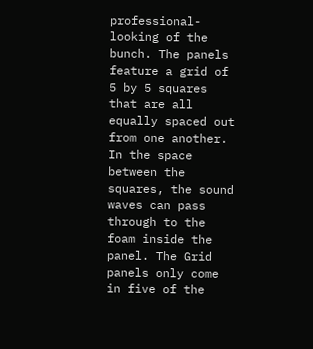professional-looking of the bunch. The panels feature a grid of 5 by 5 squares that are all equally spaced out from one another. In the space between the squares, the sound waves can pass through to the foam inside the panel. The Grid panels only come in five of the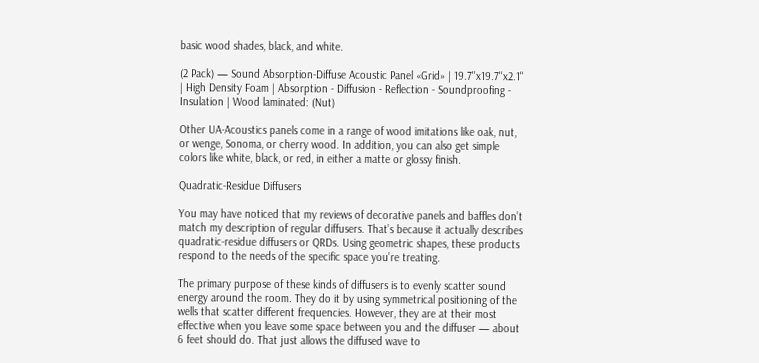basic wood shades, black, and white.

(2 Pack) — Sound Absorption-Diffuse Acoustic Panel «Grid» | 19.7''x19.7''x2.1" | High Density Foam | Absorption - Diffusion - Reflection - Soundproofing - Insulation | Wood laminated: (Nut)

Other UA-Acoustics panels come in a range of wood imitations like oak, nut, or wenge, Sonoma, or cherry wood. In addition, you can also get simple colors like white, black, or red, in either a matte or glossy finish.

Quadratic-Residue Diffusers

You may have noticed that my reviews of decorative panels and baffles don’t match my description of regular diffusers. That’s because it actually describes quadratic-residue diffusers or QRDs. Using geometric shapes, these products respond to the needs of the specific space you’re treating.

The primary purpose of these kinds of diffusers is to evenly scatter sound energy around the room. They do it by using symmetrical positioning of the wells that scatter different frequencies. However, they are at their most effective when you leave some space between you and the diffuser — about 6 feet should do. That just allows the diffused wave to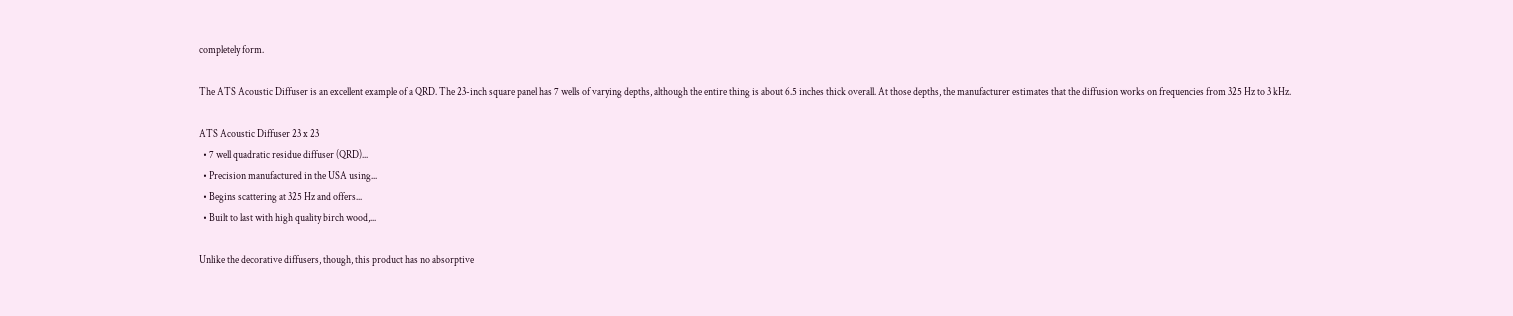completely form.

The ATS Acoustic Diffuser is an excellent example of a QRD. The 23-inch square panel has 7 wells of varying depths, although the entire thing is about 6.5 inches thick overall. At those depths, the manufacturer estimates that the diffusion works on frequencies from 325 Hz to 3 kHz.

ATS Acoustic Diffuser 23 x 23
  • 7 well quadratic residue diffuser (QRD)...
  • Precision manufactured in the USA using...
  • Begins scattering at 325 Hz and offers...
  • Built to last with high quality birch wood,...

Unlike the decorative diffusers, though, this product has no absorptive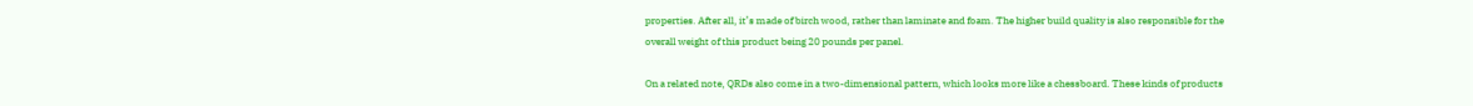properties. After all, it’s made of birch wood, rather than laminate and foam. The higher build quality is also responsible for the overall weight of this product being 20 pounds per panel.

On a related note, QRDs also come in a two-dimensional pattern, which looks more like a chessboard. These kinds of products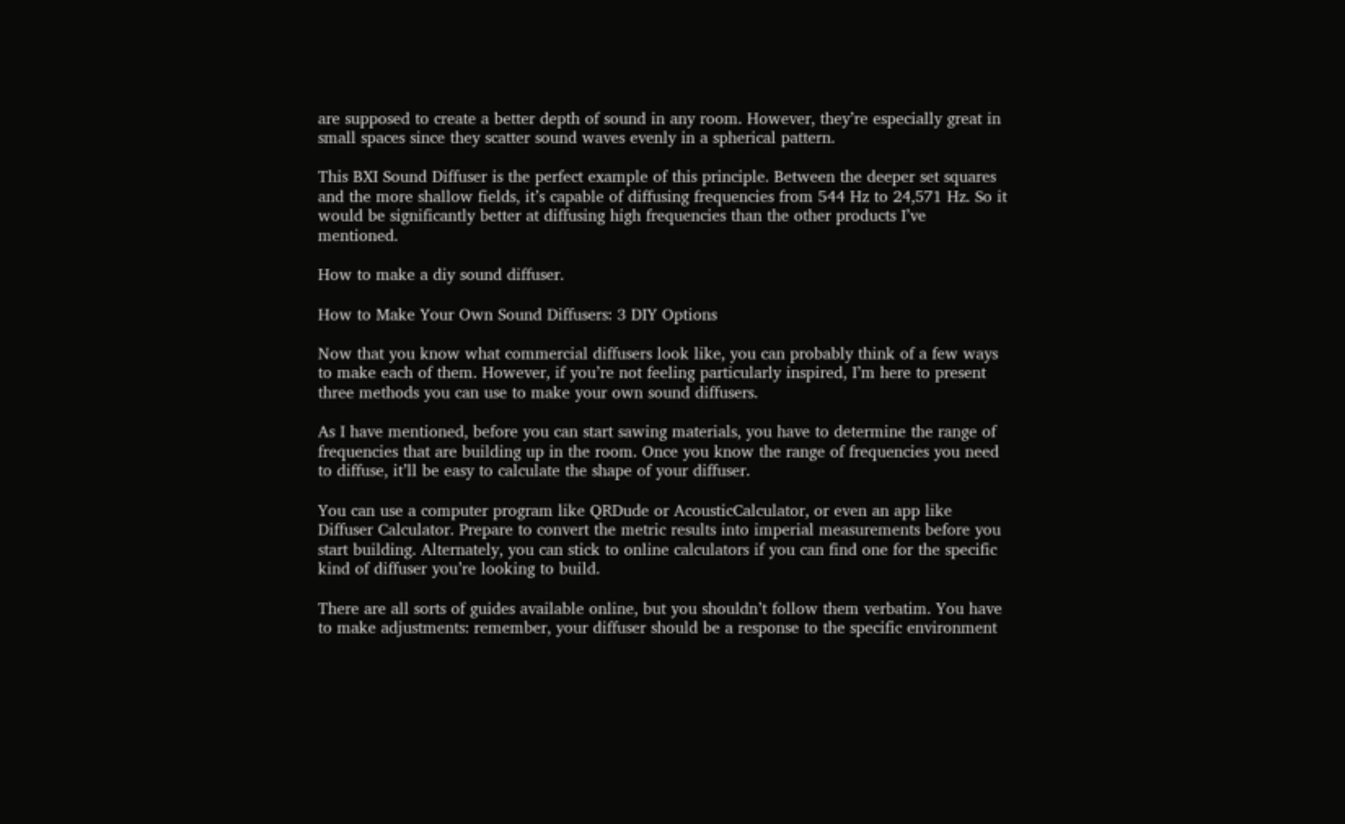are supposed to create a better depth of sound in any room. However, they’re especially great in small spaces since they scatter sound waves evenly in a spherical pattern.

This BXI Sound Diffuser is the perfect example of this principle. Between the deeper set squares and the more shallow fields, it’s capable of diffusing frequencies from 544 Hz to 24,571 Hz. So it would be significantly better at diffusing high frequencies than the other products I’ve mentioned.

How to make a diy sound diffuser.

How to Make Your Own Sound Diffusers: 3 DIY Options

Now that you know what commercial diffusers look like, you can probably think of a few ways to make each of them. However, if you’re not feeling particularly inspired, I’m here to present three methods you can use to make your own sound diffusers.

As I have mentioned, before you can start sawing materials, you have to determine the range of frequencies that are building up in the room. Once you know the range of frequencies you need to diffuse, it’ll be easy to calculate the shape of your diffuser.

You can use a computer program like QRDude or AcousticCalculator, or even an app like Diffuser Calculator. Prepare to convert the metric results into imperial measurements before you start building. Alternately, you can stick to online calculators if you can find one for the specific kind of diffuser you’re looking to build.

There are all sorts of guides available online, but you shouldn’t follow them verbatim. You have to make adjustments: remember, your diffuser should be a response to the specific environment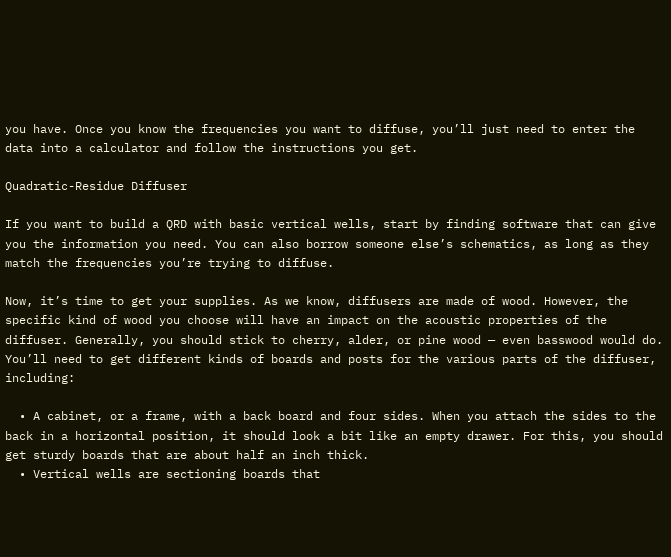you have. Once you know the frequencies you want to diffuse, you’ll just need to enter the data into a calculator and follow the instructions you get.

Quadratic-Residue Diffuser

If you want to build a QRD with basic vertical wells, start by finding software that can give you the information you need. You can also borrow someone else’s schematics, as long as they match the frequencies you’re trying to diffuse.

Now, it’s time to get your supplies. As we know, diffusers are made of wood. However, the specific kind of wood you choose will have an impact on the acoustic properties of the diffuser. Generally, you should stick to cherry, alder, or pine wood — even basswood would do. You’ll need to get different kinds of boards and posts for the various parts of the diffuser, including:

  • A cabinet, or a frame, with a back board and four sides. When you attach the sides to the back in a horizontal position, it should look a bit like an empty drawer. For this, you should get sturdy boards that are about half an inch thick.
  • Vertical wells are sectioning boards that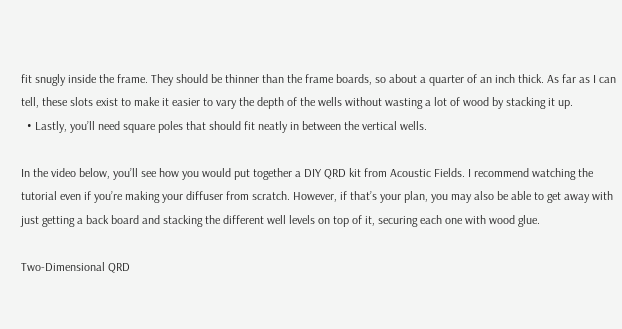fit snugly inside the frame. They should be thinner than the frame boards, so about a quarter of an inch thick. As far as I can tell, these slots exist to make it easier to vary the depth of the wells without wasting a lot of wood by stacking it up.
  • Lastly, you’ll need square poles that should fit neatly in between the vertical wells.

In the video below, you’ll see how you would put together a DIY QRD kit from Acoustic Fields. I recommend watching the tutorial even if you’re making your diffuser from scratch. However, if that’s your plan, you may also be able to get away with just getting a back board and stacking the different well levels on top of it, securing each one with wood glue.

Two-Dimensional QRD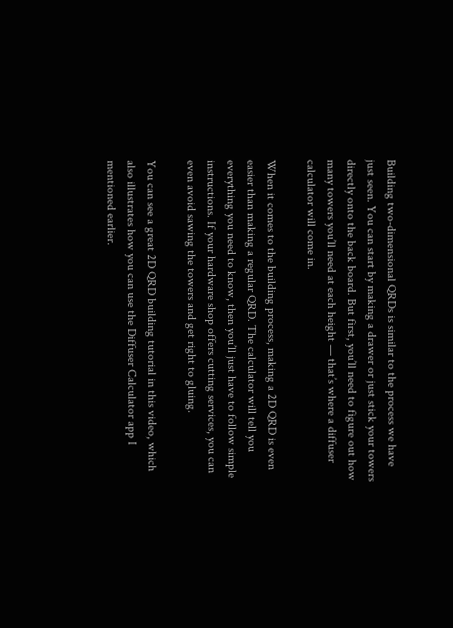Building two-dimensional QRDs is similar to the process we have just seen. You can start by making a drawer or just stick your towers directly onto the back board. But first, you’ll need to figure out how many towers you’ll need at each height — that’s where a diffuser calculator will come in.

When it comes to the building process, making a 2D QRD is even easier than making a regular QRD. The calculator will tell you everything you need to know, then you’ll just have to follow simple instructions. If your hardware shop offers cutting services, you can even avoid sawing the towers and get right to gluing.

You can see a great 2D QRD building tutorial in this video, which also illustrates how you can use the Diffuser Calculator app I mentioned earlier.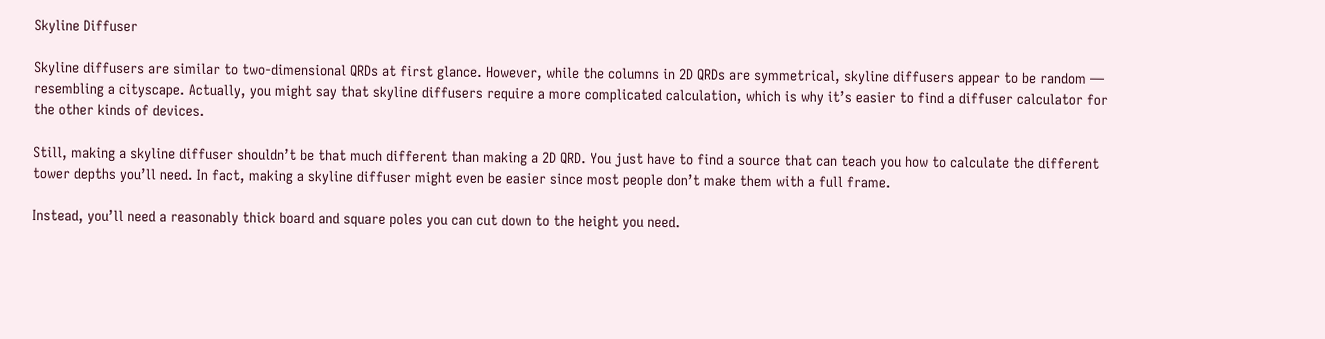Skyline Diffuser

Skyline diffusers are similar to two-dimensional QRDs at first glance. However, while the columns in 2D QRDs are symmetrical, skyline diffusers appear to be random — resembling a cityscape. Actually, you might say that skyline diffusers require a more complicated calculation, which is why it’s easier to find a diffuser calculator for the other kinds of devices.

Still, making a skyline diffuser shouldn’t be that much different than making a 2D QRD. You just have to find a source that can teach you how to calculate the different tower depths you’ll need. In fact, making a skyline diffuser might even be easier since most people don’t make them with a full frame.

Instead, you’ll need a reasonably thick board and square poles you can cut down to the height you need.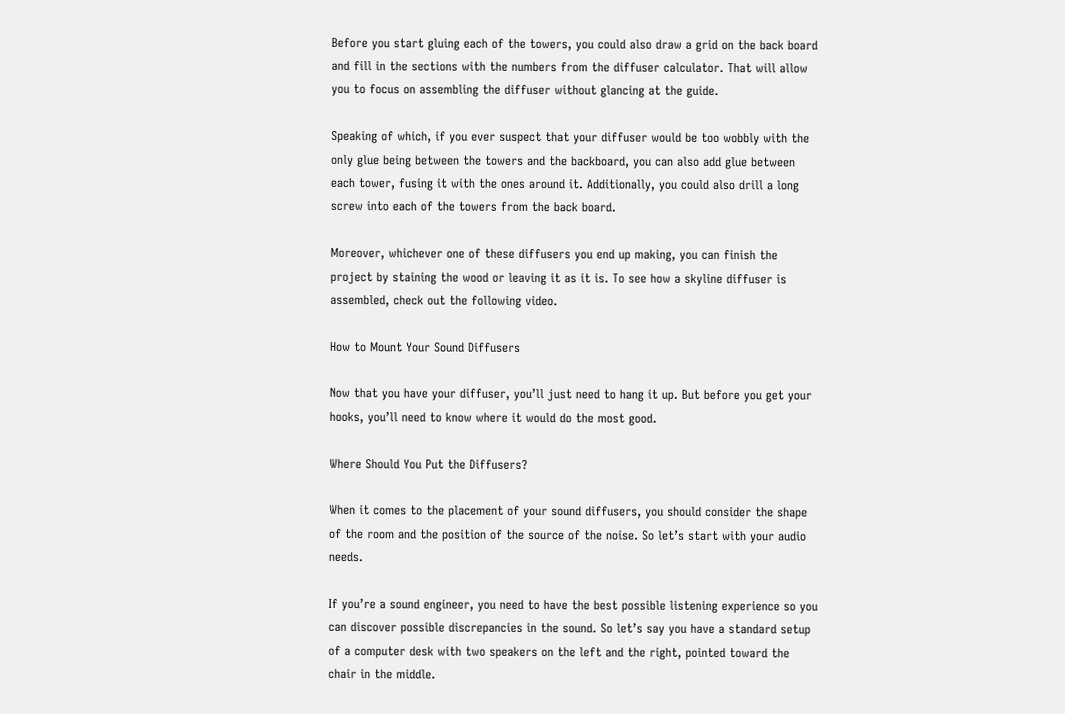Before you start gluing each of the towers, you could also draw a grid on the back board and fill in the sections with the numbers from the diffuser calculator. That will allow you to focus on assembling the diffuser without glancing at the guide.

Speaking of which, if you ever suspect that your diffuser would be too wobbly with the only glue being between the towers and the backboard, you can also add glue between each tower, fusing it with the ones around it. Additionally, you could also drill a long screw into each of the towers from the back board.

Moreover, whichever one of these diffusers you end up making, you can finish the project by staining the wood or leaving it as it is. To see how a skyline diffuser is assembled, check out the following video.

How to Mount Your Sound Diffusers

Now that you have your diffuser, you’ll just need to hang it up. But before you get your hooks, you’ll need to know where it would do the most good.

Where Should You Put the Diffusers?

When it comes to the placement of your sound diffusers, you should consider the shape of the room and the position of the source of the noise. So let’s start with your audio needs.

If you’re a sound engineer, you need to have the best possible listening experience so you can discover possible discrepancies in the sound. So let’s say you have a standard setup of a computer desk with two speakers on the left and the right, pointed toward the chair in the middle.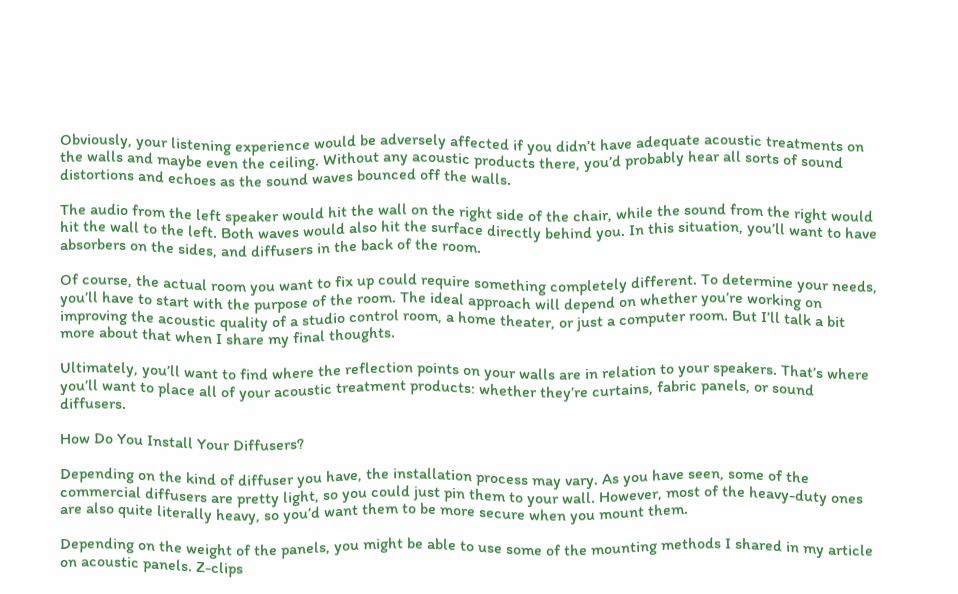Obviously, your listening experience would be adversely affected if you didn’t have adequate acoustic treatments on the walls and maybe even the ceiling. Without any acoustic products there, you’d probably hear all sorts of sound distortions and echoes as the sound waves bounced off the walls.

The audio from the left speaker would hit the wall on the right side of the chair, while the sound from the right would hit the wall to the left. Both waves would also hit the surface directly behind you. In this situation, you’ll want to have absorbers on the sides, and diffusers in the back of the room.

Of course, the actual room you want to fix up could require something completely different. To determine your needs, you’ll have to start with the purpose of the room. The ideal approach will depend on whether you’re working on improving the acoustic quality of a studio control room, a home theater, or just a computer room. But I’ll talk a bit more about that when I share my final thoughts.

Ultimately, you’ll want to find where the reflection points on your walls are in relation to your speakers. That’s where you’ll want to place all of your acoustic treatment products: whether they’re curtains, fabric panels, or sound diffusers.

How Do You Install Your Diffusers?

Depending on the kind of diffuser you have, the installation process may vary. As you have seen, some of the commercial diffusers are pretty light, so you could just pin them to your wall. However, most of the heavy-duty ones are also quite literally heavy, so you’d want them to be more secure when you mount them.

Depending on the weight of the panels, you might be able to use some of the mounting methods I shared in my article on acoustic panels. Z-clips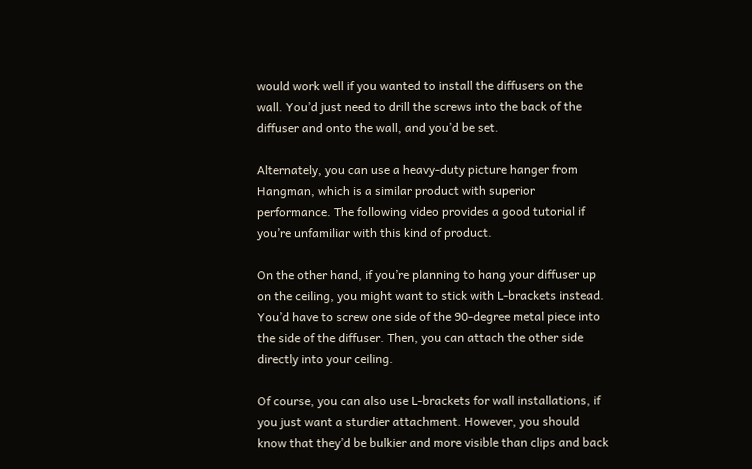would work well if you wanted to install the diffusers on the wall. You’d just need to drill the screws into the back of the diffuser and onto the wall, and you’d be set.

Alternately, you can use a heavy-duty picture hanger from Hangman, which is a similar product with superior performance. The following video provides a good tutorial if you’re unfamiliar with this kind of product.

On the other hand, if you’re planning to hang your diffuser up on the ceiling, you might want to stick with L-brackets instead. You’d have to screw one side of the 90-degree metal piece into the side of the diffuser. Then, you can attach the other side directly into your ceiling.

Of course, you can also use L-brackets for wall installations, if you just want a sturdier attachment. However, you should know that they’d be bulkier and more visible than clips and back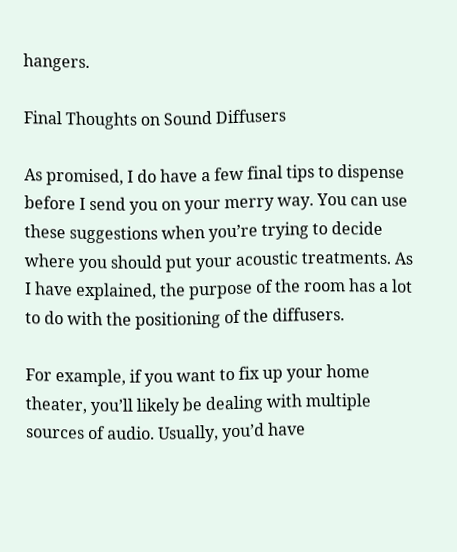hangers.

Final Thoughts on Sound Diffusers

As promised, I do have a few final tips to dispense before I send you on your merry way. You can use these suggestions when you’re trying to decide where you should put your acoustic treatments. As I have explained, the purpose of the room has a lot to do with the positioning of the diffusers.

For example, if you want to fix up your home theater, you’ll likely be dealing with multiple sources of audio. Usually, you’d have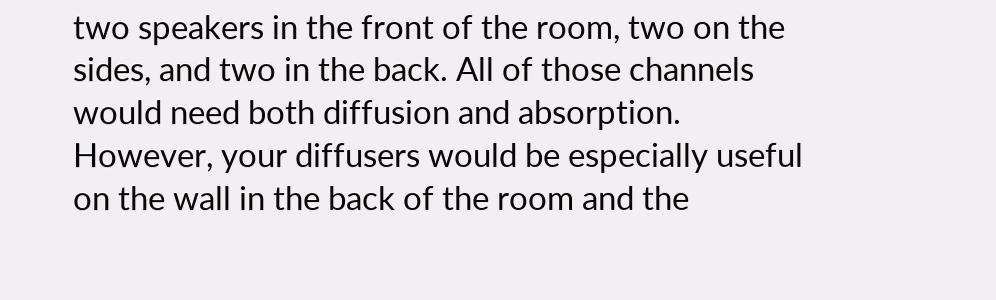two speakers in the front of the room, two on the sides, and two in the back. All of those channels would need both diffusion and absorption. However, your diffusers would be especially useful on the wall in the back of the room and the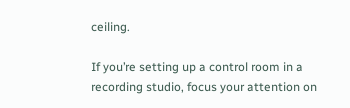ceiling.

If you’re setting up a control room in a recording studio, focus your attention on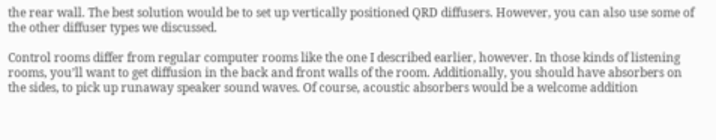the rear wall. The best solution would be to set up vertically positioned QRD diffusers. However, you can also use some of the other diffuser types we discussed.

Control rooms differ from regular computer rooms like the one I described earlier, however. In those kinds of listening rooms, you’ll want to get diffusion in the back and front walls of the room. Additionally, you should have absorbers on the sides, to pick up runaway speaker sound waves. Of course, acoustic absorbers would be a welcome addition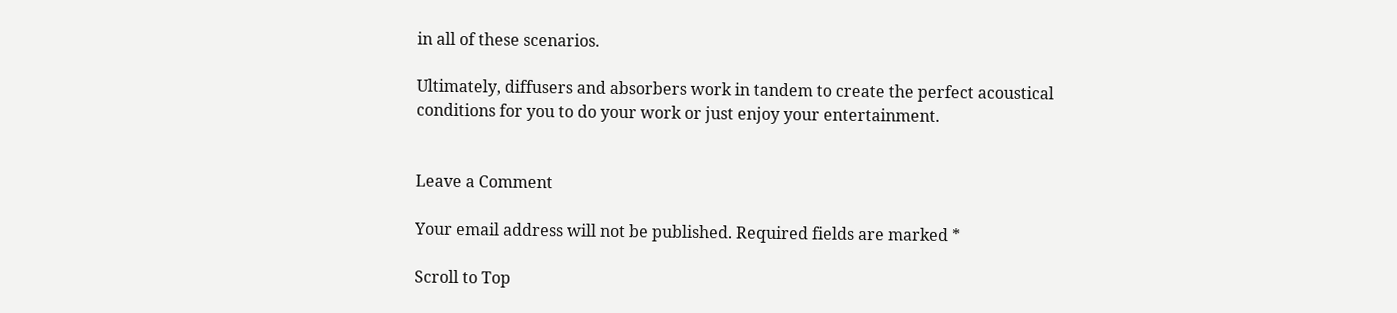in all of these scenarios.

Ultimately, diffusers and absorbers work in tandem to create the perfect acoustical conditions for you to do your work or just enjoy your entertainment.


Leave a Comment

Your email address will not be published. Required fields are marked *

Scroll to Top